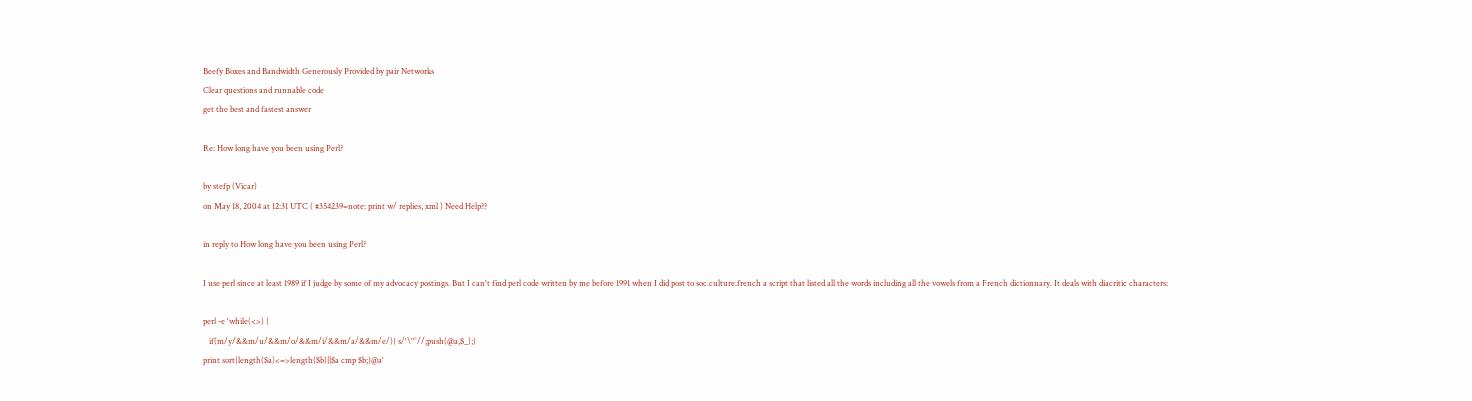Beefy Boxes and Bandwidth Generously Provided by pair Networks
Clear questions and runnable code
get the best and fastest answer

Re: How long have you been using Perl?

by stefp (Vicar)
on May 18, 2004 at 12:31 UTC ( #354239=note: print w/ replies, xml ) Need Help??

in reply to How long have you been using Perl?

I use perl since at least 1989 if I judge by some of my advocacy postings. But I can't find perl code written by me before 1991 when I did post to soc.culture.french a script that listed all the words including all the vowels from a French dictionnary. It deals with diacritic characters:

perl -e 'while(<>) {
   if(m/y/&&m/u/&&m/o/&&m/i/&&m/a/&&m/e/){ s/'\''`//;push(@a,$_);}
print sort{length($a)<=>length($b)||$a cmp $b;}@a'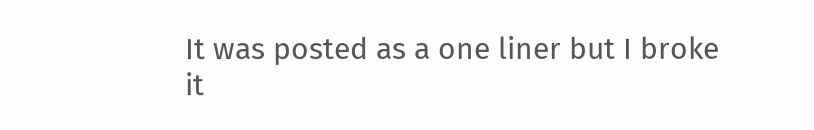It was posted as a one liner but I broke it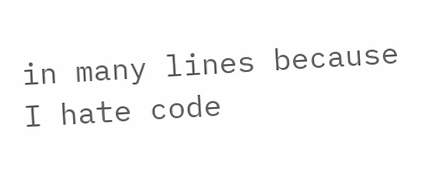in many lines because I hate code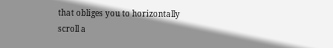that obliges you to horizontally scroll a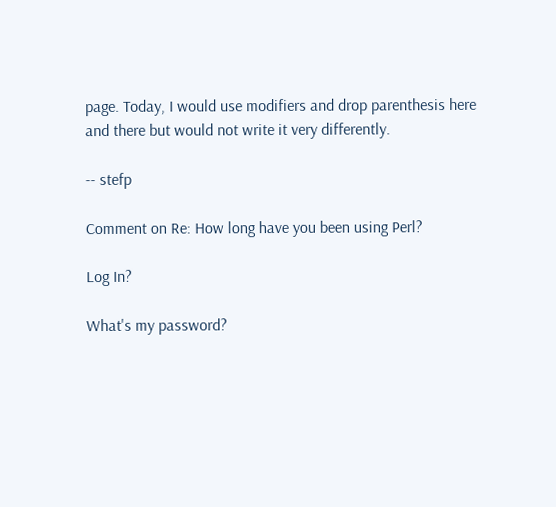page. Today, I would use modifiers and drop parenthesis here and there but would not write it very differently.

-- stefp

Comment on Re: How long have you been using Perl?

Log In?

What's my password?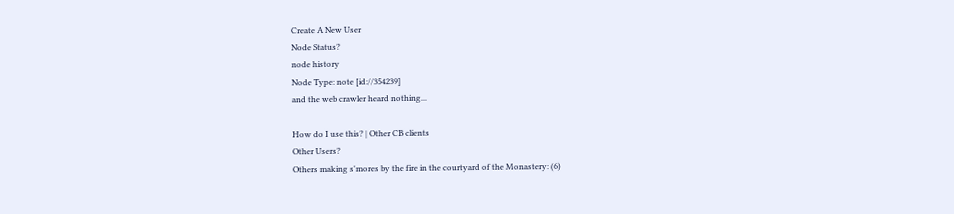Create A New User
Node Status?
node history
Node Type: note [id://354239]
and the web crawler heard nothing...

How do I use this? | Other CB clients
Other Users?
Others making s'mores by the fire in the courtyard of the Monastery: (6)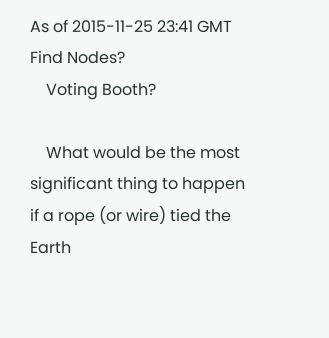As of 2015-11-25 23:41 GMT
Find Nodes?
    Voting Booth?

    What would be the most significant thing to happen if a rope (or wire) tied the Earth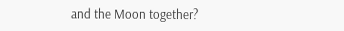and the Moon together?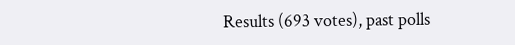Results (693 votes), past polls